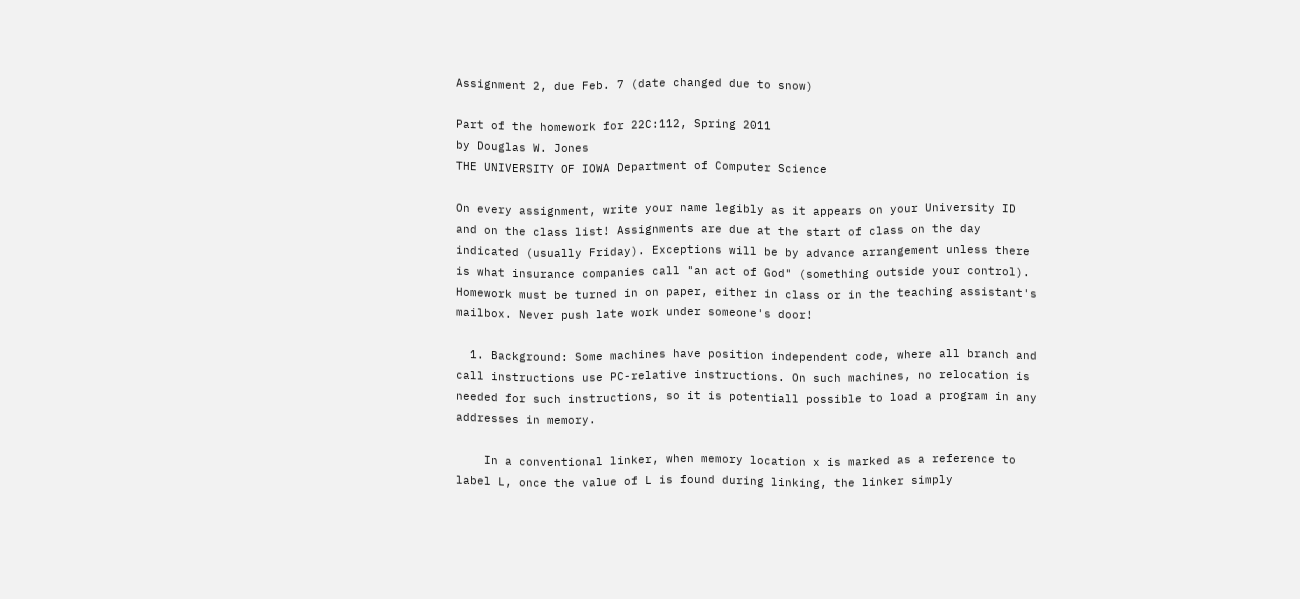Assignment 2, due Feb. 7 (date changed due to snow)

Part of the homework for 22C:112, Spring 2011
by Douglas W. Jones
THE UNIVERSITY OF IOWA Department of Computer Science

On every assignment, write your name legibly as it appears on your University ID and on the class list! Assignments are due at the start of class on the day indicated (usually Friday). Exceptions will be by advance arrangement unless there is what insurance companies call "an act of God" (something outside your control). Homework must be turned in on paper, either in class or in the teaching assistant's mailbox. Never push late work under someone's door!

  1. Background: Some machines have position independent code, where all branch and call instructions use PC-relative instructions. On such machines, no relocation is needed for such instructions, so it is potentiall possible to load a program in any addresses in memory.

    In a conventional linker, when memory location x is marked as a reference to label L, once the value of L is found during linking, the linker simply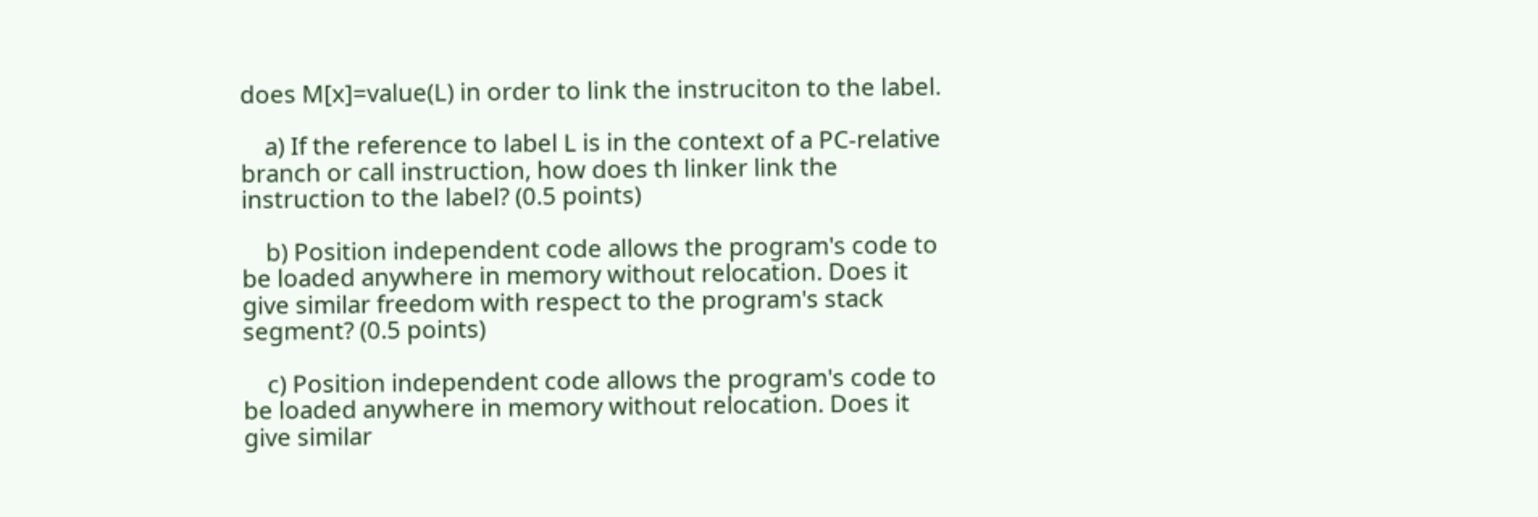does M[x]=value(L) in order to link the instruciton to the label.

    a) If the reference to label L is in the context of a PC-relative branch or call instruction, how does th linker link the instruction to the label? (0.5 points)

    b) Position independent code allows the program's code to be loaded anywhere in memory without relocation. Does it give similar freedom with respect to the program's stack segment? (0.5 points)

    c) Position independent code allows the program's code to be loaded anywhere in memory without relocation. Does it give similar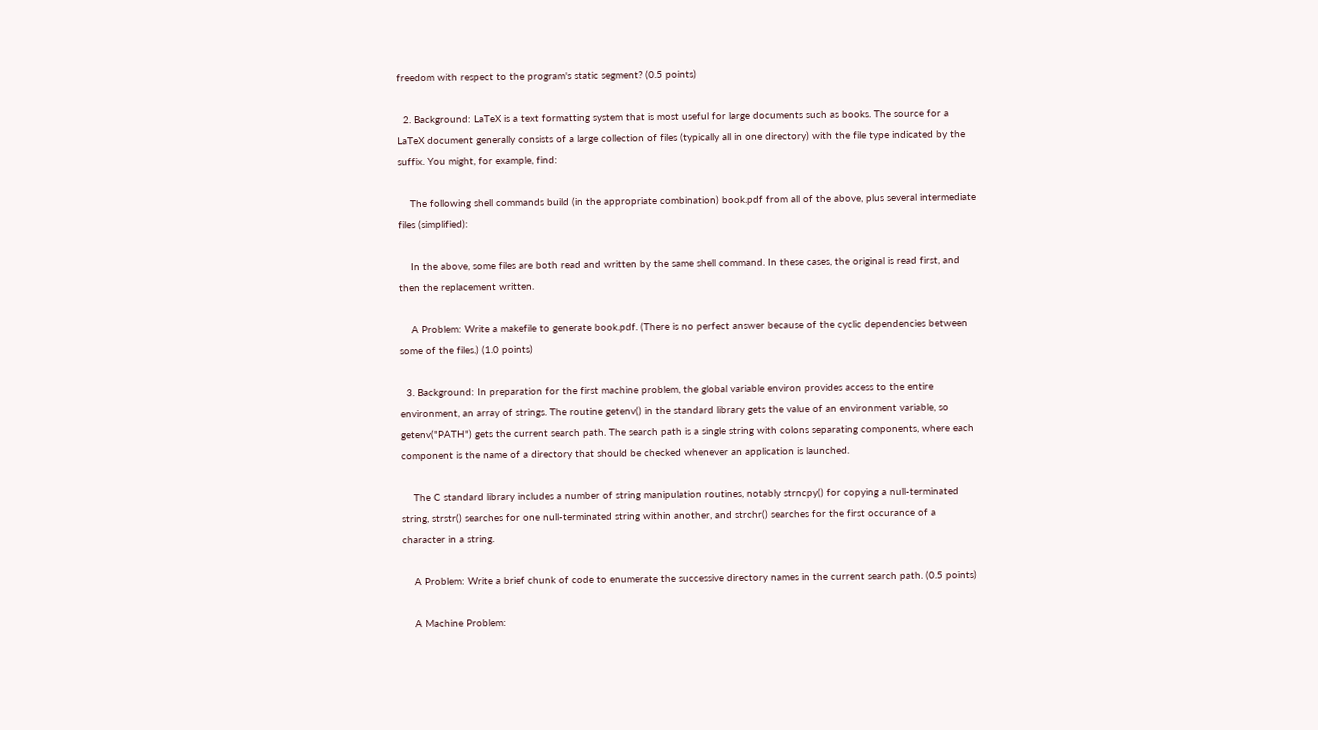freedom with respect to the program's static segment? (0.5 points)

  2. Background: LaTeX is a text formatting system that is most useful for large documents such as books. The source for a LaTeX document generally consists of a large collection of files (typically all in one directory) with the file type indicated by the suffix. You might, for example, find:

    The following shell commands build (in the appropriate combination) book.pdf from all of the above, plus several intermediate files (simplified):

    In the above, some files are both read and written by the same shell command. In these cases, the original is read first, and then the replacement written.

    A Problem: Write a makefile to generate book.pdf. (There is no perfect answer because of the cyclic dependencies between some of the files.) (1.0 points)

  3. Background: In preparation for the first machine problem, the global variable environ provides access to the entire environment, an array of strings. The routine getenv() in the standard library gets the value of an environment variable, so getenv("PATH") gets the current search path. The search path is a single string with colons separating components, where each component is the name of a directory that should be checked whenever an application is launched.

    The C standard library includes a number of string manipulation routines, notably strncpy() for copying a null-terminated string, strstr() searches for one null-terminated string within another, and strchr() searches for the first occurance of a character in a string.

    A Problem: Write a brief chunk of code to enumerate the successive directory names in the current search path. (0.5 points)

    A Machine Problem: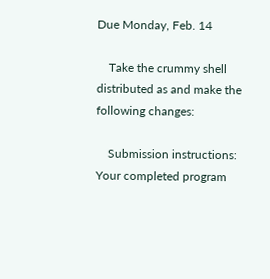Due Monday, Feb. 14

    Take the crummy shell distributed as and make the following changes:

    Submission instructions: Your completed program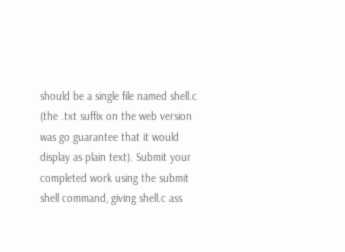should be a single file named shell.c (the .txt suffix on the web version was go guarantee that it would display as plain text). Submit your completed work using the submit shell command, giving shell.c ass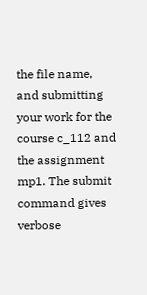the file name, and submitting your work for the course c_112 and the assignment mp1. The submit command gives verbose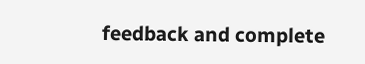feedback and complete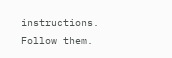instructions. Follow them.